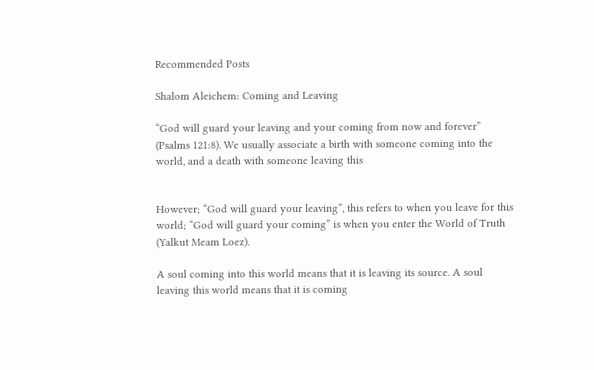Recommended Posts

Shalom Aleichem: Coming and Leaving

“God will guard your leaving and your coming from now and forever” (Psalms 121:8). We usually associate a birth with someone coming into the world, and a death with someone leaving this


However; “God will guard your leaving”, this refers to when you leave for this world; “God will guard your coming” is when you enter the World of Truth (Yalkut Meam Loez).

A soul coming into this world means that it is leaving its source. A soul leaving this world means that it is coming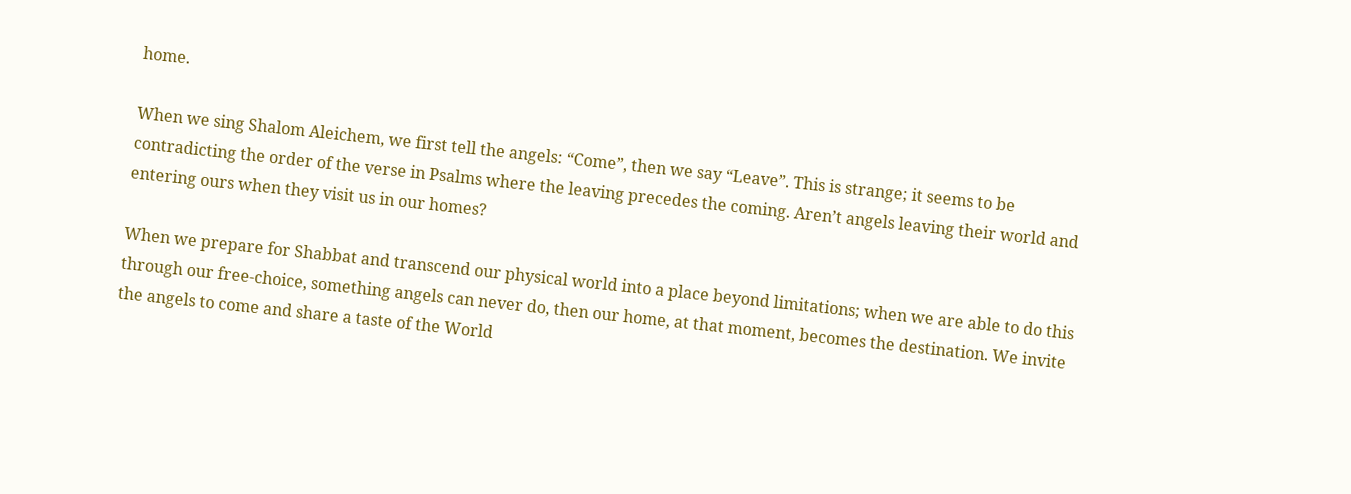home.

When we sing Shalom Aleichem, we first tell the angels: “Come”, then we say “Leave”. This is strange; it seems to be contradicting the order of the verse in Psalms where the leaving precedes the coming. Aren’t angels leaving their world and entering ours when they visit us in our homes?

When we prepare for Shabbat and transcend our physical world into a place beyond limitations; when we are able to do this through our free-choice, something angels can never do, then our home, at that moment, becomes the destination. We invite the angels to come and share a taste of the World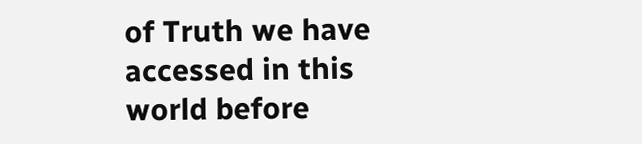of Truth we have accessed in this world before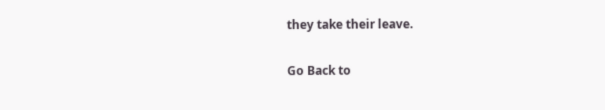they take their leave.

Go Back to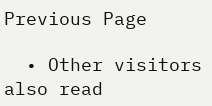Previous Page

  • Other visitors also read